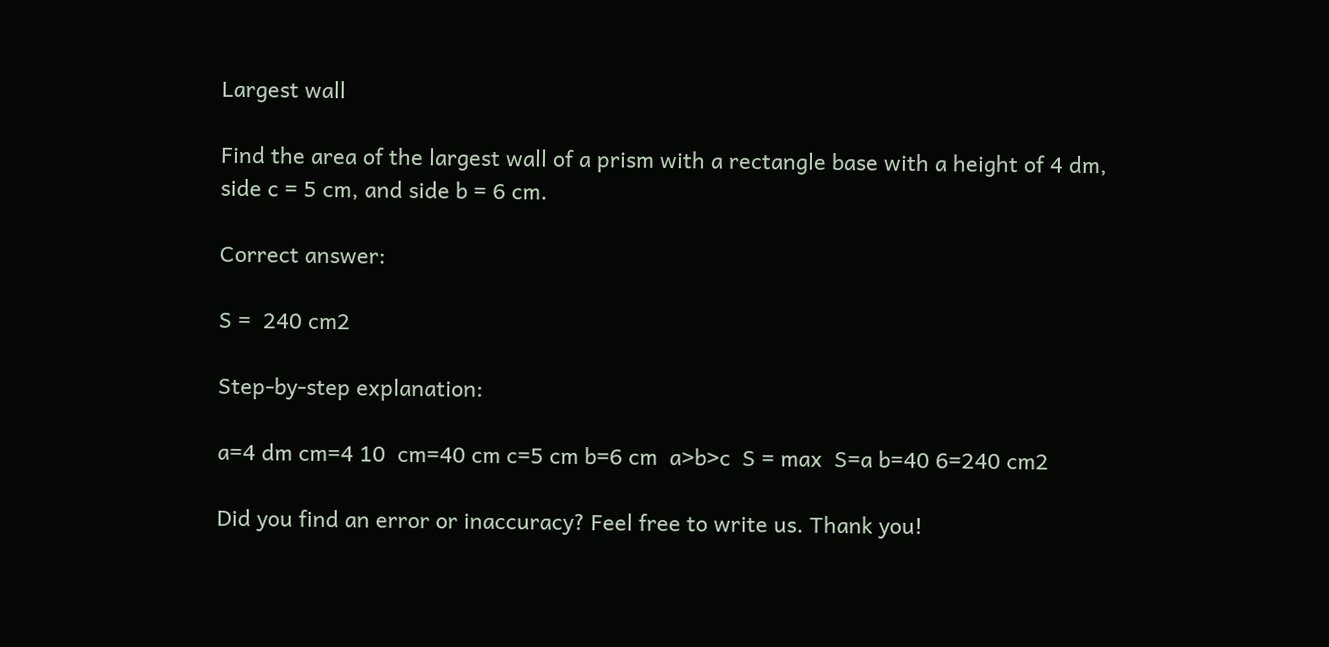Largest wall

Find the area of the largest wall of a prism with a rectangle base with a height of 4 dm, side c = 5 cm, and side b = 6 cm.

Correct answer:

S =  240 cm2

Step-by-step explanation:

a=4 dm cm=4 10  cm=40 cm c=5 cm b=6 cm  a>b>c  S = max  S=a b=40 6=240 cm2

Did you find an error or inaccuracy? Feel free to write us. Thank you!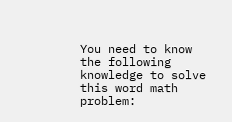You need to know the following knowledge to solve this word math problem: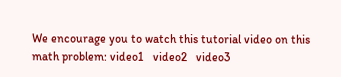We encourage you to watch this tutorial video on this math problem: video1   video2   video3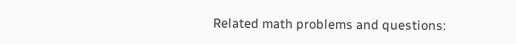Related math problems and questions: